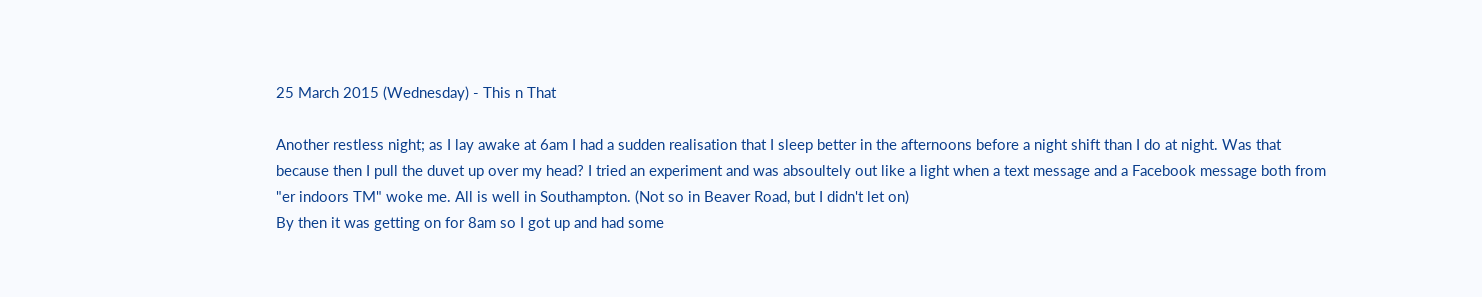25 March 2015 (Wednesday) - This n That

Another restless night; as I lay awake at 6am I had a sudden realisation that I sleep better in the afternoons before a night shift than I do at night. Was that because then I pull the duvet up over my head? I tried an experiment and was absoultely out like a light when a text message and a Facebook message both from "er indoors TM" woke me. All is well in Southampton. (Not so in Beaver Road, but I didn't let on)
By then it was getting on for 8am so I got up and had some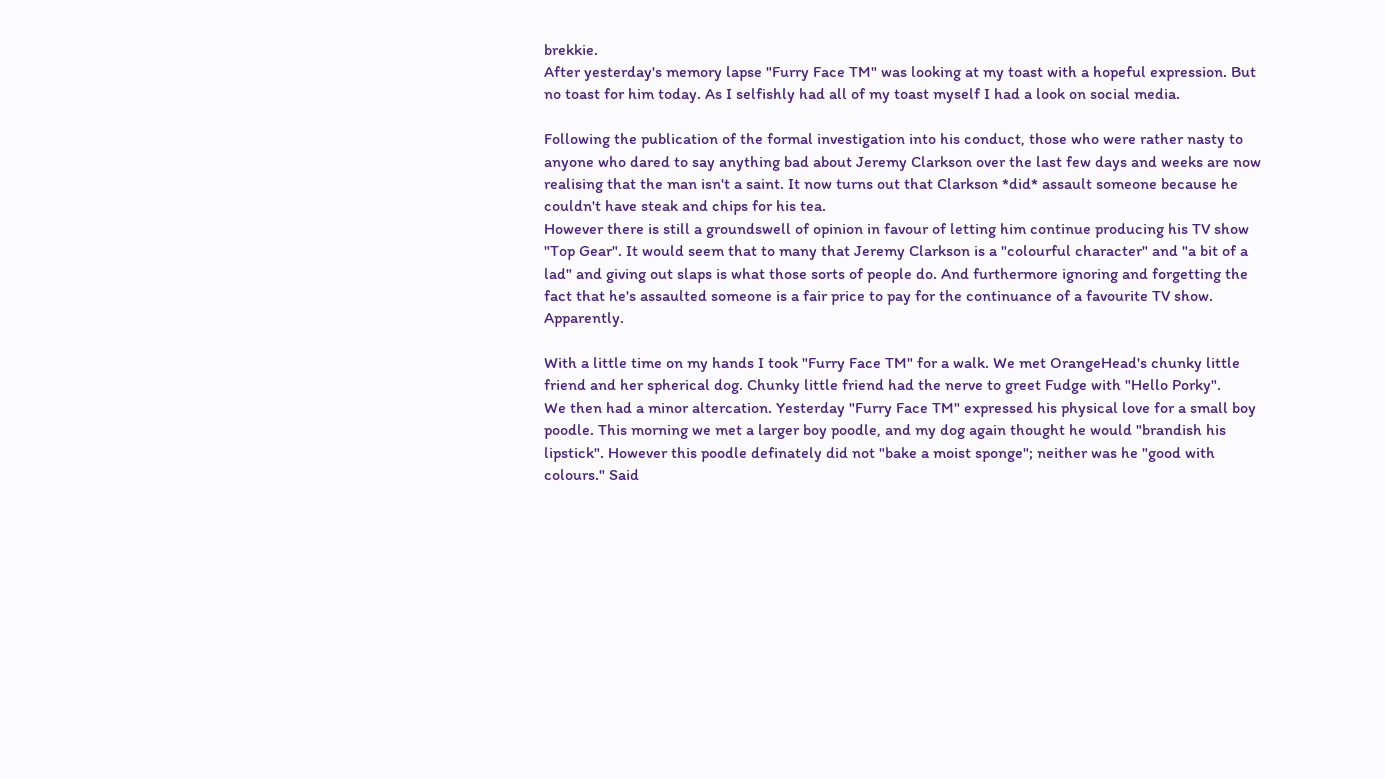brekkie.
After yesterday's memory lapse "Furry Face TM" was looking at my toast with a hopeful expression. But no toast for him today. As I selfishly had all of my toast myself I had a look on social media.

Following the publication of the formal investigation into his conduct, those who were rather nasty to anyone who dared to say anything bad about Jeremy Clarkson over the last few days and weeks are now realising that the man isn't a saint. It now turns out that Clarkson *did* assault someone because he couldn't have steak and chips for his tea.
However there is still a groundswell of opinion in favour of letting him continue producing his TV show "Top Gear". It would seem that to many that Jeremy Clarkson is a "colourful character" and "a bit of a lad" and giving out slaps is what those sorts of people do. And furthermore ignoring and forgetting the fact that he's assaulted someone is a fair price to pay for the continuance of a favourite TV show. Apparently.

With a little time on my hands I took "Furry Face TM" for a walk. We met OrangeHead's chunky little friend and her spherical dog. Chunky little friend had the nerve to greet Fudge with "Hello Porky".
We then had a minor altercation. Yesterday "Furry Face TM" expressed his physical love for a small boy poodle. This morning we met a larger boy poodle, and my dog again thought he would "brandish his lipstick". However this poodle definately did not "bake a moist sponge"; neither was he "good with colours." Said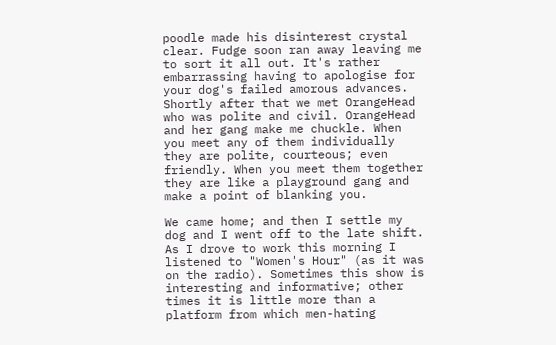poodle made his disinterest crystal clear. Fudge soon ran away leaving me to sort it all out. It's rather embarrassing having to apologise for your dog's failed amorous advances.
Shortly after that we met OrangeHead who was polite and civil. OrangeHead and her gang make me chuckle. When you meet any of them individually they are polite, courteous; even friendly. When you meet them together they are like a playground gang and make a point of blanking you.

We came home; and then I settle my dog and I went off to the late shift. As I drove to work this morning I listened to "Women's Hour" (as it was on the radio). Sometimes this show is interesting and informative; other times it is little more than a platform from which men-hating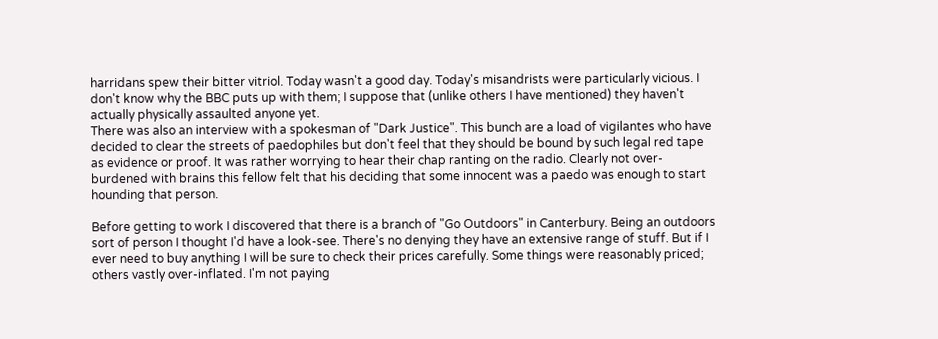harridans spew their bitter vitriol. Today wasn't a good day. Today's misandrists were particularly vicious. I don't know why the BBC puts up with them; I suppose that (unlike others I have mentioned) they haven't actually physically assaulted anyone yet.
There was also an interview with a spokesman of "Dark Justice". This bunch are a load of vigilantes who have decided to clear the streets of paedophiles but don't feel that they should be bound by such legal red tape as evidence or proof. It was rather worrying to hear their chap ranting on the radio. Clearly not over-burdened with brains this fellow felt that his deciding that some innocent was a paedo was enough to start hounding that person.

Before getting to work I discovered that there is a branch of "Go Outdoors" in Canterbury. Being an outdoors sort of person I thought I'd have a look-see. There's no denying they have an extensive range of stuff. But if I ever need to buy anything I will be sure to check their prices carefully. Some things were reasonably priced; others vastly over-inflated. I'm not paying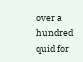over a hundred quid for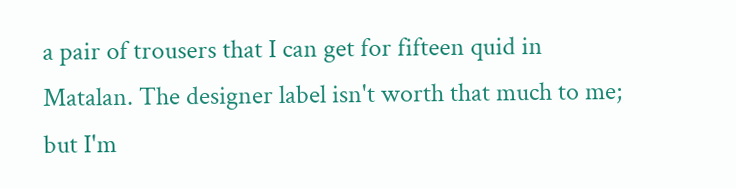a pair of trousers that I can get for fifteen quid in Matalan. The designer label isn't worth that much to me; but I'm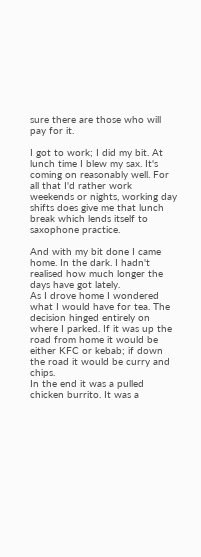sure there are those who will pay for it.

I got to work; I did my bit. At lunch time I blew my sax. It's coming on reasonably well. For all that I'd rather work weekends or nights, working day shifts does give me that lunch break which lends itself to saxophone practice.

And with my bit done I came home. In the dark. I hadn't realised how much longer the days have got lately.
As I drove home I wondered what I would have for tea. The decision hinged entirely on where I parked. If it was up the road from home it would be either KFC or kebab; if down the road it would be curry and chips.
In the end it was a pulled chicken burrito. It was a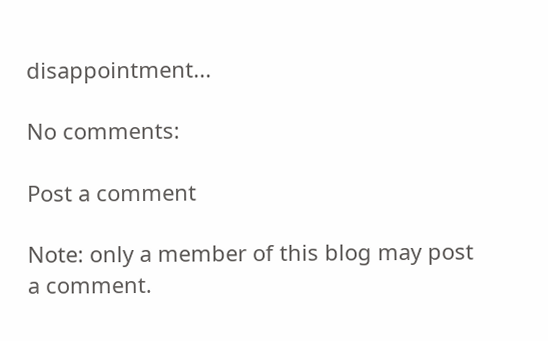disappointment...

No comments:

Post a comment

Note: only a member of this blog may post a comment.